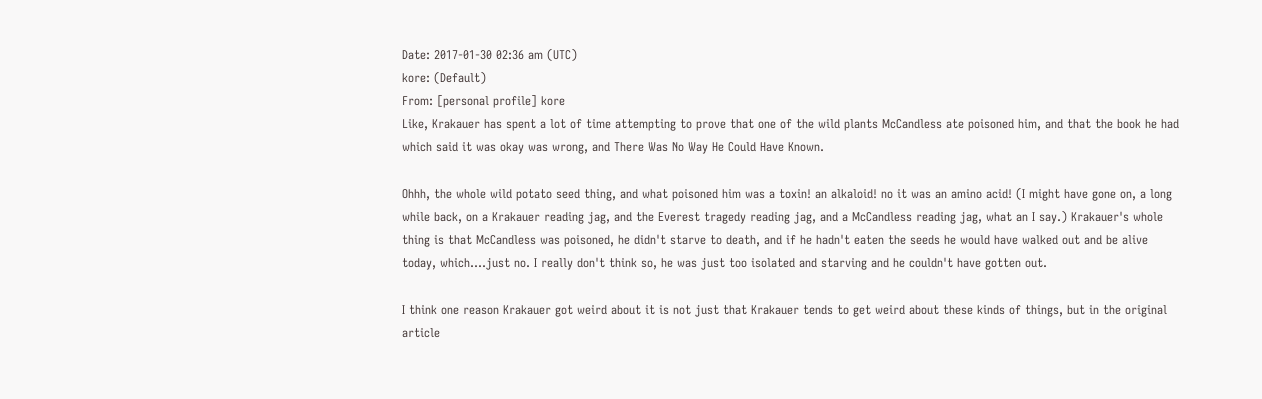Date: 2017-01-30 02:36 am (UTC)
kore: (Default)
From: [personal profile] kore
Like, Krakauer has spent a lot of time attempting to prove that one of the wild plants McCandless ate poisoned him, and that the book he had which said it was okay was wrong, and There Was No Way He Could Have Known.

Ohhh, the whole wild potato seed thing, and what poisoned him was a toxin! an alkaloid! no it was an amino acid! (I might have gone on, a long while back, on a Krakauer reading jag, and the Everest tragedy reading jag, and a McCandless reading jag, what an I say.) Krakauer's whole thing is that McCandless was poisoned, he didn't starve to death, and if he hadn't eaten the seeds he would have walked out and be alive today, which....just no. I really don't think so, he was just too isolated and starving and he couldn't have gotten out.

I think one reason Krakauer got weird about it is not just that Krakauer tends to get weird about these kinds of things, but in the original article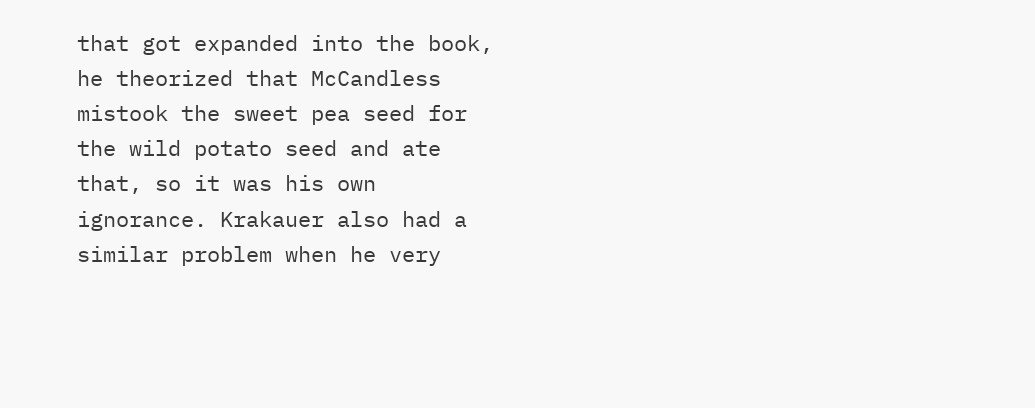that got expanded into the book, he theorized that McCandless mistook the sweet pea seed for the wild potato seed and ate that, so it was his own ignorance. Krakauer also had a similar problem when he very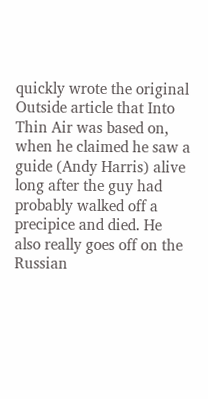quickly wrote the original Outside article that Into Thin Air was based on, when he claimed he saw a guide (Andy Harris) alive long after the guy had probably walked off a precipice and died. He also really goes off on the Russian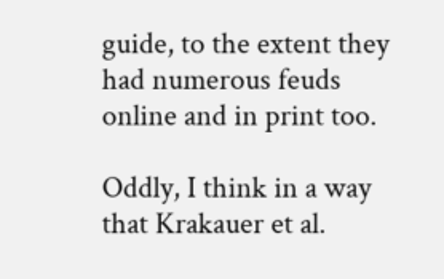guide, to the extent they had numerous feuds online and in print too.

Oddly, I think in a way that Krakauer et al.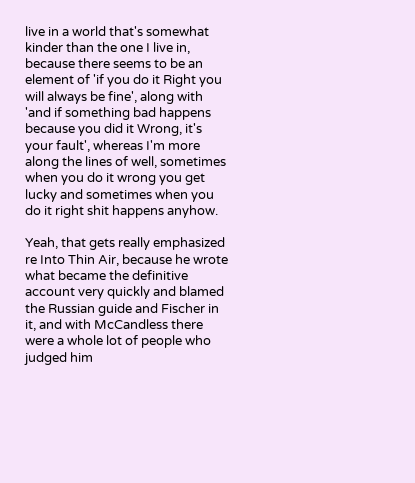live in a world that's somewhat kinder than the one I live in, because there seems to be an element of 'if you do it Right you will always be fine', along with 'and if something bad happens because you did it Wrong, it's your fault', whereas I'm more along the lines of well, sometimes when you do it wrong you get lucky and sometimes when you do it right shit happens anyhow.

Yeah, that gets really emphasized re Into Thin Air, because he wrote what became the definitive account very quickly and blamed the Russian guide and Fischer in it, and with McCandless there were a whole lot of people who judged him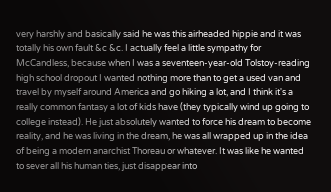very harshly and basically said he was this airheaded hippie and it was totally his own fault &c &c. I actually feel a little sympathy for McCandless, because when I was a seventeen-year-old Tolstoy-reading high school dropout I wanted nothing more than to get a used van and travel by myself around America and go hiking a lot, and I think it's a really common fantasy a lot of kids have (they typically wind up going to college instead). He just absolutely wanted to force his dream to become reality, and he was living in the dream, he was all wrapped up in the idea of being a modern anarchist Thoreau or whatever. It was like he wanted to sever all his human ties, just disappear into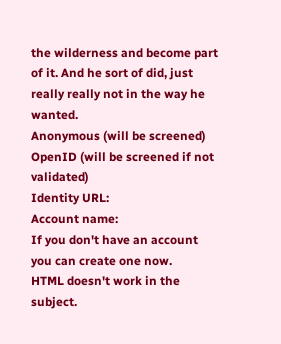the wilderness and become part of it. And he sort of did, just really really not in the way he wanted.
Anonymous (will be screened)
OpenID (will be screened if not validated)
Identity URL:
Account name:
If you don't have an account you can create one now.
HTML doesn't work in the subject.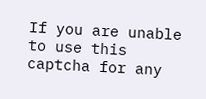If you are unable to use this captcha for any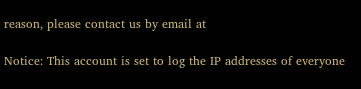reason, please contact us by email at

Notice: This account is set to log the IP addresses of everyone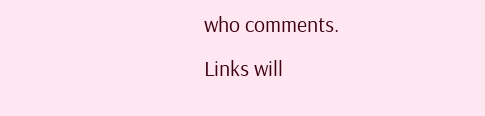who comments.
Links will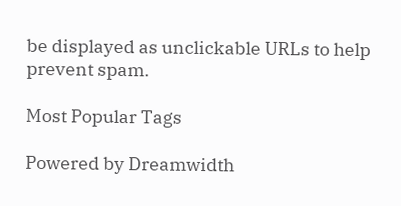be displayed as unclickable URLs to help prevent spam.

Most Popular Tags

Powered by Dreamwidth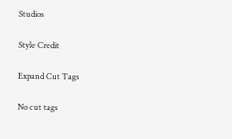Studios

Style Credit

Expand Cut Tags

No cut tags